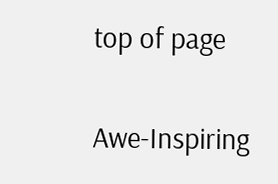top of page

Awe-Inspiring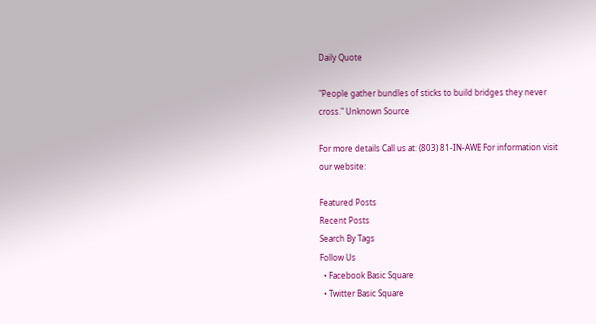Daily Quote

"People gather bundles of sticks to build bridges they never cross." Unknown Source

For more details Call us at: (803) 81-IN-AWE For information visit our website:

Featured Posts
Recent Posts
Search By Tags
Follow Us
  • Facebook Basic Square
  • Twitter Basic Square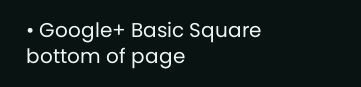• Google+ Basic Square
bottom of page